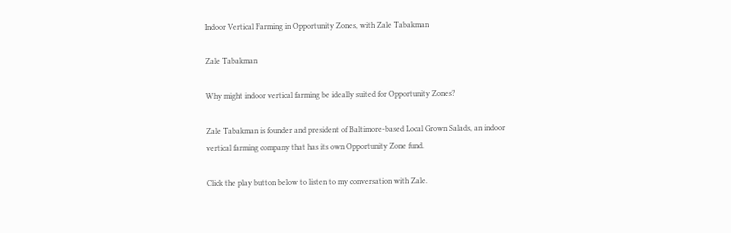Indoor Vertical Farming in Opportunity Zones, with Zale Tabakman

Zale Tabakman

Why might indoor vertical farming be ideally suited for Opportunity Zones?

Zale Tabakman is founder and president of Baltimore-based Local Grown Salads, an indoor vertical farming company that has its own Opportunity Zone fund.

Click the play button below to listen to my conversation with Zale.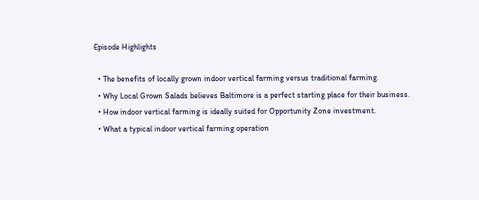Episode Highlights

  • The benefits of locally grown indoor vertical farming versus traditional farming.
  • Why Local Grown Salads believes Baltimore is a perfect starting place for their business.
  • How indoor vertical farming is ideally suited for Opportunity Zone investment.
  • What a typical indoor vertical farming operation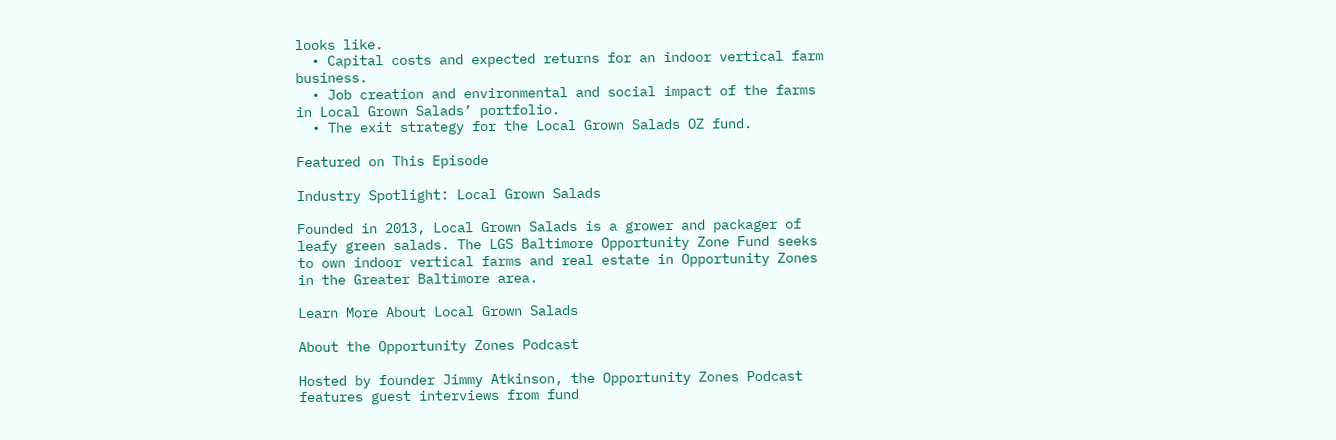looks like.
  • Capital costs and expected returns for an indoor vertical farm business.
  • Job creation and environmental and social impact of the farms in Local Grown Salads’ portfolio.
  • The exit strategy for the Local Grown Salads OZ fund.

Featured on This Episode

Industry Spotlight: Local Grown Salads

Founded in 2013, Local Grown Salads is a grower and packager of leafy green salads. The LGS Baltimore Opportunity Zone Fund seeks to own indoor vertical farms and real estate in Opportunity Zones in the Greater Baltimore area.

Learn More About Local Grown Salads

About the Opportunity Zones Podcast

Hosted by founder Jimmy Atkinson, the Opportunity Zones Podcast features guest interviews from fund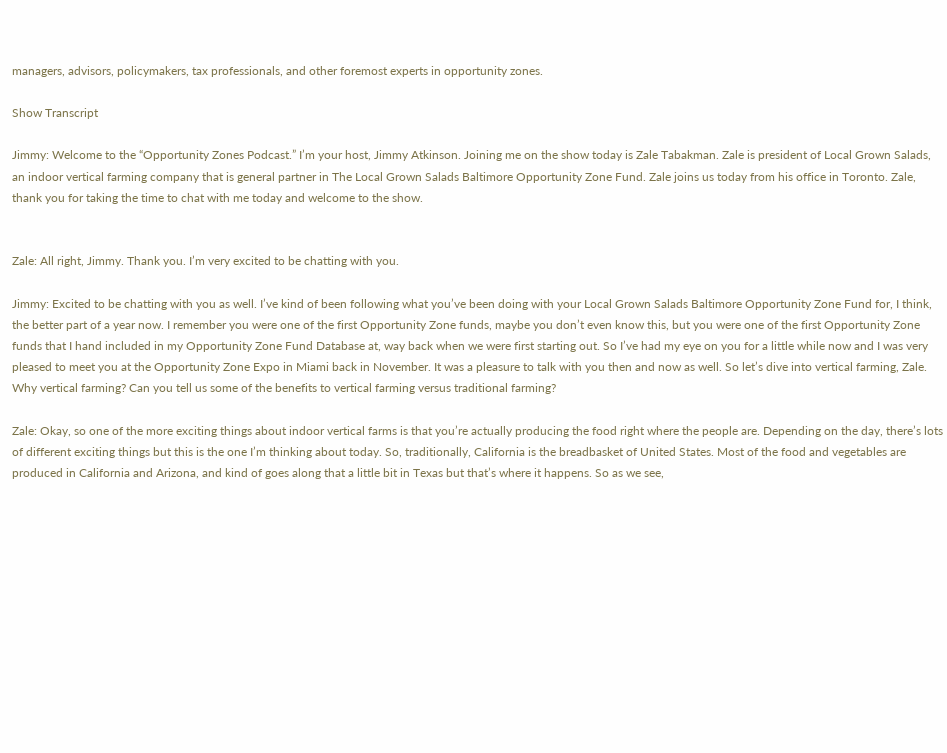managers, advisors, policymakers, tax professionals, and other foremost experts in opportunity zones.

Show Transcript

Jimmy: Welcome to the “Opportunity Zones Podcast.” I’m your host, Jimmy Atkinson. Joining me on the show today is Zale Tabakman. Zale is president of Local Grown Salads, an indoor vertical farming company that is general partner in The Local Grown Salads Baltimore Opportunity Zone Fund. Zale joins us today from his office in Toronto. Zale, thank you for taking the time to chat with me today and welcome to the show.


Zale: All right, Jimmy. Thank you. I’m very excited to be chatting with you.

Jimmy: Excited to be chatting with you as well. I’ve kind of been following what you’ve been doing with your Local Grown Salads Baltimore Opportunity Zone Fund for, I think, the better part of a year now. I remember you were one of the first Opportunity Zone funds, maybe you don’t even know this, but you were one of the first Opportunity Zone funds that I hand included in my Opportunity Zone Fund Database at, way back when we were first starting out. So I’ve had my eye on you for a little while now and I was very pleased to meet you at the Opportunity Zone Expo in Miami back in November. It was a pleasure to talk with you then and now as well. So let’s dive into vertical farming, Zale. Why vertical farming? Can you tell us some of the benefits to vertical farming versus traditional farming?

Zale: Okay, so one of the more exciting things about indoor vertical farms is that you’re actually producing the food right where the people are. Depending on the day, there’s lots of different exciting things but this is the one I’m thinking about today. So, traditionally, California is the breadbasket of United States. Most of the food and vegetables are produced in California and Arizona, and kind of goes along that a little bit in Texas but that’s where it happens. So as we see,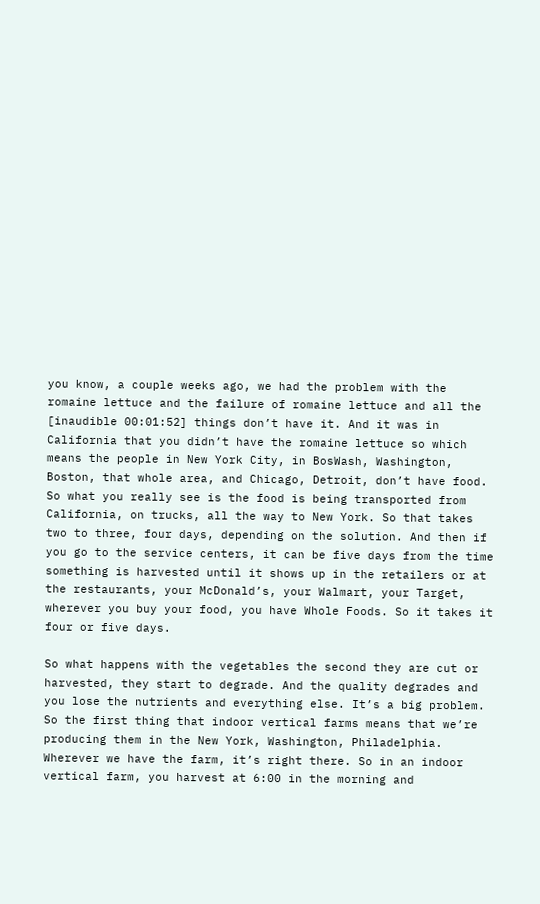you know, a couple weeks ago, we had the problem with the romaine lettuce and the failure of romaine lettuce and all the [inaudible 00:01:52] things don’t have it. And it was in California that you didn’t have the romaine lettuce so which means the people in New York City, in BosWash, Washington, Boston, that whole area, and Chicago, Detroit, don’t have food. So what you really see is the food is being transported from California, on trucks, all the way to New York. So that takes two to three, four days, depending on the solution. And then if you go to the service centers, it can be five days from the time something is harvested until it shows up in the retailers or at the restaurants, your McDonald’s, your Walmart, your Target, wherever you buy your food, you have Whole Foods. So it takes it four or five days.

So what happens with the vegetables the second they are cut or harvested, they start to degrade. And the quality degrades and you lose the nutrients and everything else. It’s a big problem. So the first thing that indoor vertical farms means that we’re producing them in the New York, Washington, Philadelphia. Wherever we have the farm, it’s right there. So in an indoor vertical farm, you harvest at 6:00 in the morning and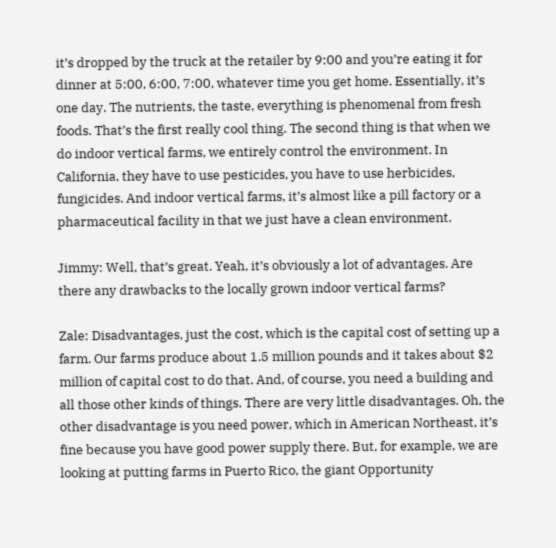it’s dropped by the truck at the retailer by 9:00 and you’re eating it for dinner at 5:00, 6:00, 7:00, whatever time you get home. Essentially, it’s one day. The nutrients, the taste, everything is phenomenal from fresh foods. That’s the first really cool thing. The second thing is that when we do indoor vertical farms, we entirely control the environment. In California, they have to use pesticides, you have to use herbicides, fungicides. And indoor vertical farms, it’s almost like a pill factory or a pharmaceutical facility in that we just have a clean environment.

Jimmy: Well, that’s great. Yeah, it’s obviously a lot of advantages. Are there any drawbacks to the locally grown indoor vertical farms?

Zale: Disadvantages, just the cost, which is the capital cost of setting up a farm. Our farms produce about 1.5 million pounds and it takes about $2 million of capital cost to do that. And, of course, you need a building and all those other kinds of things. There are very little disadvantages. Oh, the other disadvantage is you need power, which in American Northeast, it’s fine because you have good power supply there. But, for example, we are looking at putting farms in Puerto Rico, the giant Opportunity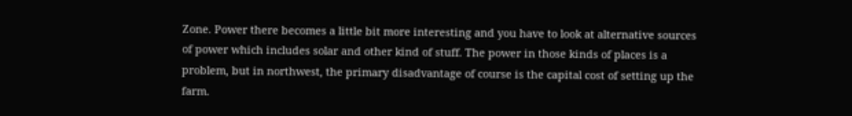Zone. Power there becomes a little bit more interesting and you have to look at alternative sources of power which includes solar and other kind of stuff. The power in those kinds of places is a problem, but in northwest, the primary disadvantage of course is the capital cost of setting up the farm.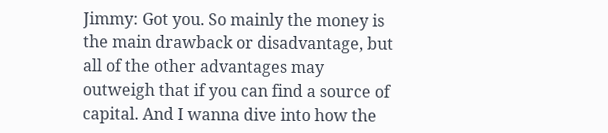Jimmy: Got you. So mainly the money is the main drawback or disadvantage, but all of the other advantages may outweigh that if you can find a source of capital. And I wanna dive into how the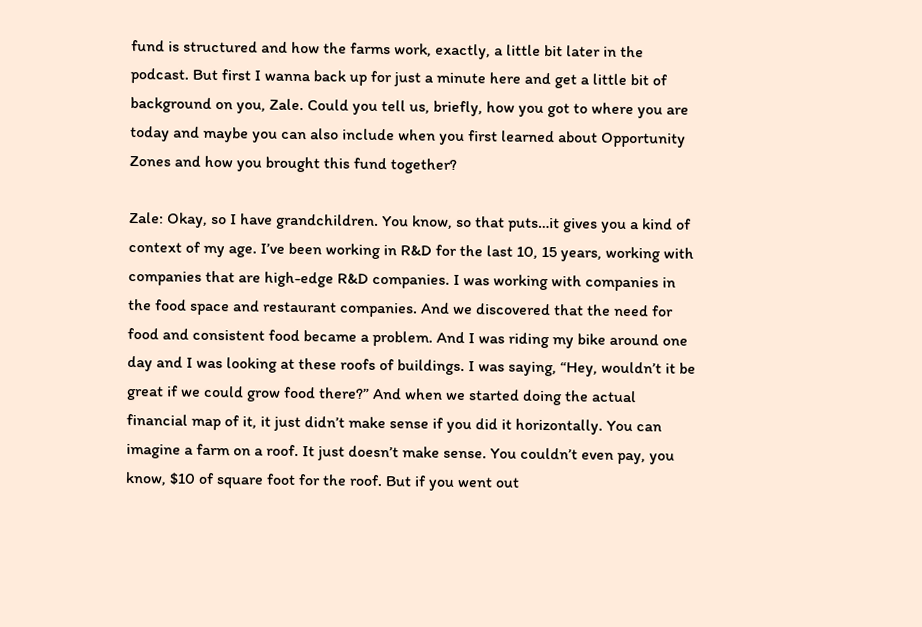fund is structured and how the farms work, exactly, a little bit later in the podcast. But first I wanna back up for just a minute here and get a little bit of background on you, Zale. Could you tell us, briefly, how you got to where you are today and maybe you can also include when you first learned about Opportunity Zones and how you brought this fund together?

Zale: Okay, so I have grandchildren. You know, so that puts…it gives you a kind of context of my age. I’ve been working in R&D for the last 10, 15 years, working with companies that are high-edge R&D companies. I was working with companies in the food space and restaurant companies. And we discovered that the need for food and consistent food became a problem. And I was riding my bike around one day and I was looking at these roofs of buildings. I was saying, “Hey, wouldn’t it be great if we could grow food there?” And when we started doing the actual financial map of it, it just didn’t make sense if you did it horizontally. You can imagine a farm on a roof. It just doesn’t make sense. You couldn’t even pay, you know, $10 of square foot for the roof. But if you went out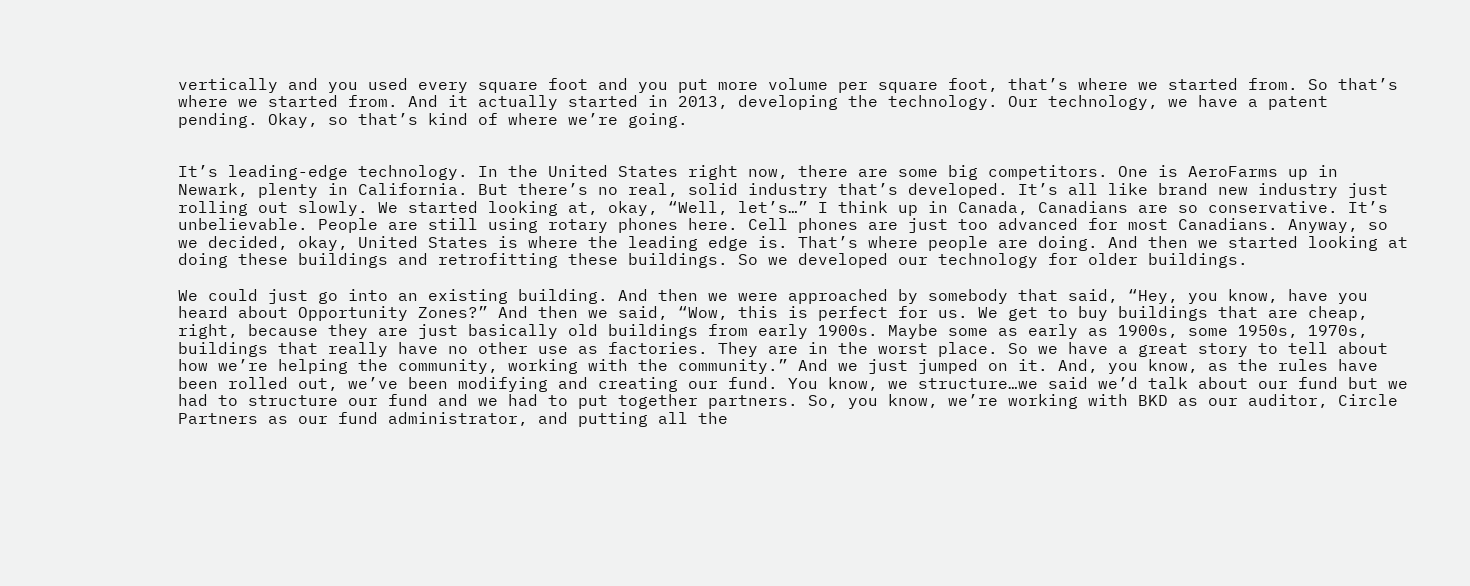vertically and you used every square foot and you put more volume per square foot, that’s where we started from. So that’s where we started from. And it actually started in 2013, developing the technology. Our technology, we have a patent pending. Okay, so that’s kind of where we’re going.


It’s leading-edge technology. In the United States right now, there are some big competitors. One is AeroFarms up in Newark, plenty in California. But there’s no real, solid industry that’s developed. It’s all like brand new industry just rolling out slowly. We started looking at, okay, “Well, let’s…” I think up in Canada, Canadians are so conservative. It’s unbelievable. People are still using rotary phones here. Cell phones are just too advanced for most Canadians. Anyway, so we decided, okay, United States is where the leading edge is. That’s where people are doing. And then we started looking at doing these buildings and retrofitting these buildings. So we developed our technology for older buildings.

We could just go into an existing building. And then we were approached by somebody that said, “Hey, you know, have you heard about Opportunity Zones?” And then we said, “Wow, this is perfect for us. We get to buy buildings that are cheap, right, because they are just basically old buildings from early 1900s. Maybe some as early as 1900s, some 1950s, 1970s, buildings that really have no other use as factories. They are in the worst place. So we have a great story to tell about how we’re helping the community, working with the community.” And we just jumped on it. And, you know, as the rules have been rolled out, we’ve been modifying and creating our fund. You know, we structure…we said we’d talk about our fund but we had to structure our fund and we had to put together partners. So, you know, we’re working with BKD as our auditor, Circle Partners as our fund administrator, and putting all the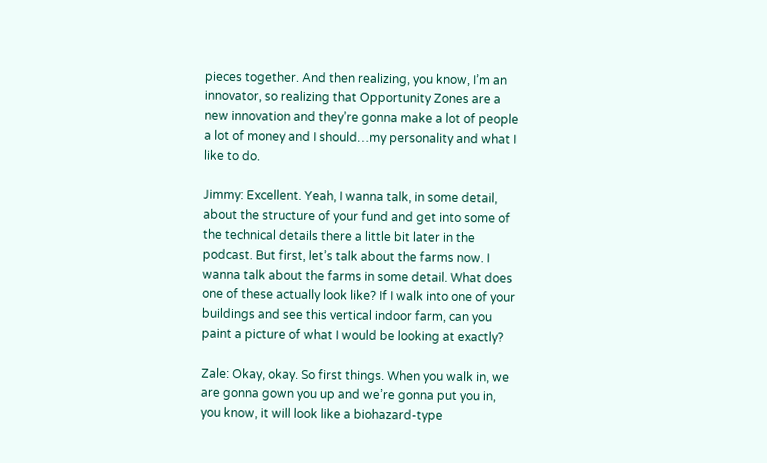pieces together. And then realizing, you know, I’m an innovator, so realizing that Opportunity Zones are a new innovation and they’re gonna make a lot of people a lot of money and I should…my personality and what I like to do.

Jimmy: Excellent. Yeah, I wanna talk, in some detail, about the structure of your fund and get into some of the technical details there a little bit later in the podcast. But first, let’s talk about the farms now. I wanna talk about the farms in some detail. What does one of these actually look like? If I walk into one of your buildings and see this vertical indoor farm, can you paint a picture of what I would be looking at exactly?

Zale: Okay, okay. So first things. When you walk in, we are gonna gown you up and we’re gonna put you in, you know, it will look like a biohazard-type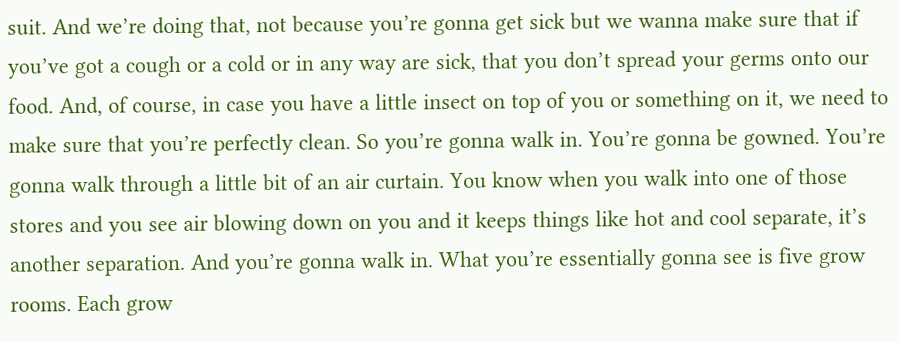suit. And we’re doing that, not because you’re gonna get sick but we wanna make sure that if you’ve got a cough or a cold or in any way are sick, that you don’t spread your germs onto our food. And, of course, in case you have a little insect on top of you or something on it, we need to make sure that you’re perfectly clean. So you’re gonna walk in. You’re gonna be gowned. You’re gonna walk through a little bit of an air curtain. You know when you walk into one of those stores and you see air blowing down on you and it keeps things like hot and cool separate, it’s another separation. And you’re gonna walk in. What you’re essentially gonna see is five grow rooms. Each grow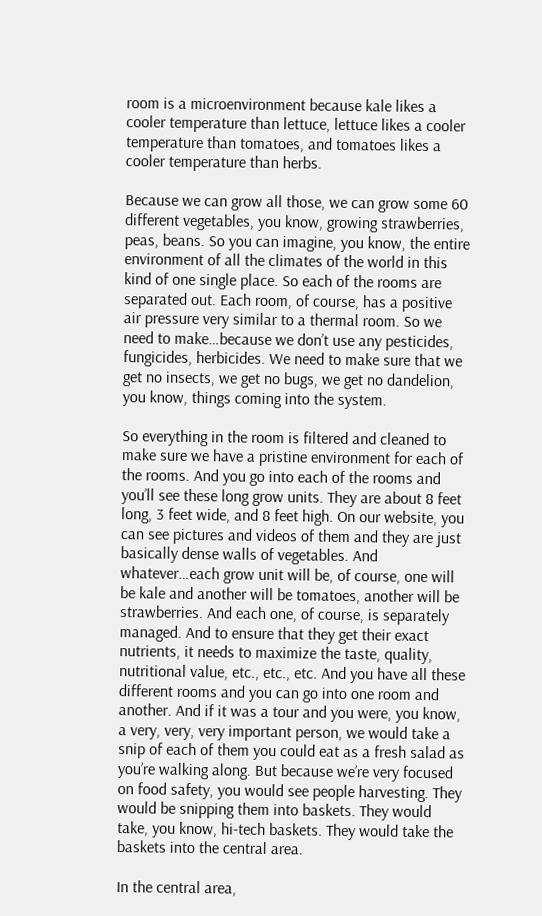room is a microenvironment because kale likes a cooler temperature than lettuce, lettuce likes a cooler temperature than tomatoes, and tomatoes likes a cooler temperature than herbs.

Because we can grow all those, we can grow some 60 different vegetables, you know, growing strawberries, peas, beans. So you can imagine, you know, the entire environment of all the climates of the world in this kind of one single place. So each of the rooms are separated out. Each room, of course, has a positive air pressure very similar to a thermal room. So we need to make…because we don’t use any pesticides, fungicides, herbicides. We need to make sure that we get no insects, we get no bugs, we get no dandelion, you know, things coming into the system.

So everything in the room is filtered and cleaned to make sure we have a pristine environment for each of the rooms. And you go into each of the rooms and you’ll see these long grow units. They are about 8 feet long, 3 feet wide, and 8 feet high. On our website, you can see pictures and videos of them and they are just basically dense walls of vegetables. And whatever…each grow unit will be, of course, one will be kale and another will be tomatoes, another will be strawberries. And each one, of course, is separately managed. And to ensure that they get their exact nutrients, it needs to maximize the taste, quality, nutritional value, etc., etc., etc. And you have all these different rooms and you can go into one room and another. And if it was a tour and you were, you know, a very, very, very important person, we would take a snip of each of them you could eat as a fresh salad as you’re walking along. But because we’re very focused on food safety, you would see people harvesting. They would be snipping them into baskets. They would take, you know, hi-tech baskets. They would take the baskets into the central area.

In the central area,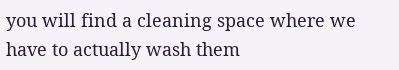you will find a cleaning space where we have to actually wash them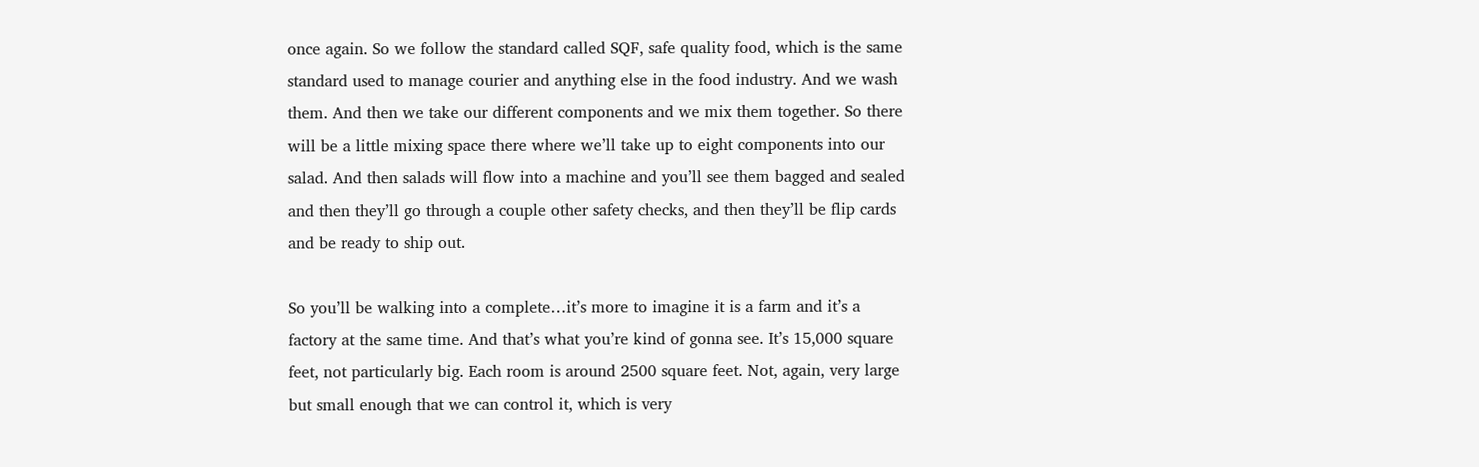once again. So we follow the standard called SQF, safe quality food, which is the same standard used to manage courier and anything else in the food industry. And we wash them. And then we take our different components and we mix them together. So there will be a little mixing space there where we’ll take up to eight components into our salad. And then salads will flow into a machine and you’ll see them bagged and sealed and then they’ll go through a couple other safety checks, and then they’ll be flip cards and be ready to ship out.

So you’ll be walking into a complete…it’s more to imagine it is a farm and it’s a factory at the same time. And that’s what you’re kind of gonna see. It’s 15,000 square feet, not particularly big. Each room is around 2500 square feet. Not, again, very large but small enough that we can control it, which is very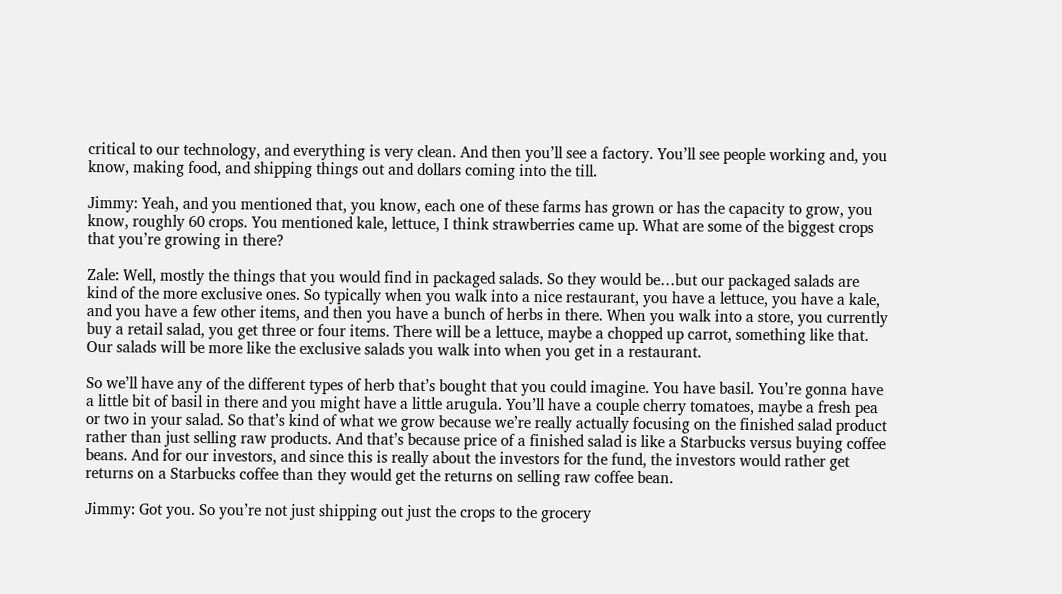critical to our technology, and everything is very clean. And then you’ll see a factory. You’ll see people working and, you know, making food, and shipping things out and dollars coming into the till.

Jimmy: Yeah, and you mentioned that, you know, each one of these farms has grown or has the capacity to grow, you know, roughly 60 crops. You mentioned kale, lettuce, I think strawberries came up. What are some of the biggest crops that you’re growing in there?

Zale: Well, mostly the things that you would find in packaged salads. So they would be…but our packaged salads are kind of the more exclusive ones. So typically when you walk into a nice restaurant, you have a lettuce, you have a kale, and you have a few other items, and then you have a bunch of herbs in there. When you walk into a store, you currently buy a retail salad, you get three or four items. There will be a lettuce, maybe a chopped up carrot, something like that. Our salads will be more like the exclusive salads you walk into when you get in a restaurant.

So we’ll have any of the different types of herb that’s bought that you could imagine. You have basil. You’re gonna have a little bit of basil in there and you might have a little arugula. You’ll have a couple cherry tomatoes, maybe a fresh pea or two in your salad. So that’s kind of what we grow because we’re really actually focusing on the finished salad product rather than just selling raw products. And that’s because price of a finished salad is like a Starbucks versus buying coffee beans. And for our investors, and since this is really about the investors for the fund, the investors would rather get returns on a Starbucks coffee than they would get the returns on selling raw coffee bean.

Jimmy: Got you. So you’re not just shipping out just the crops to the grocery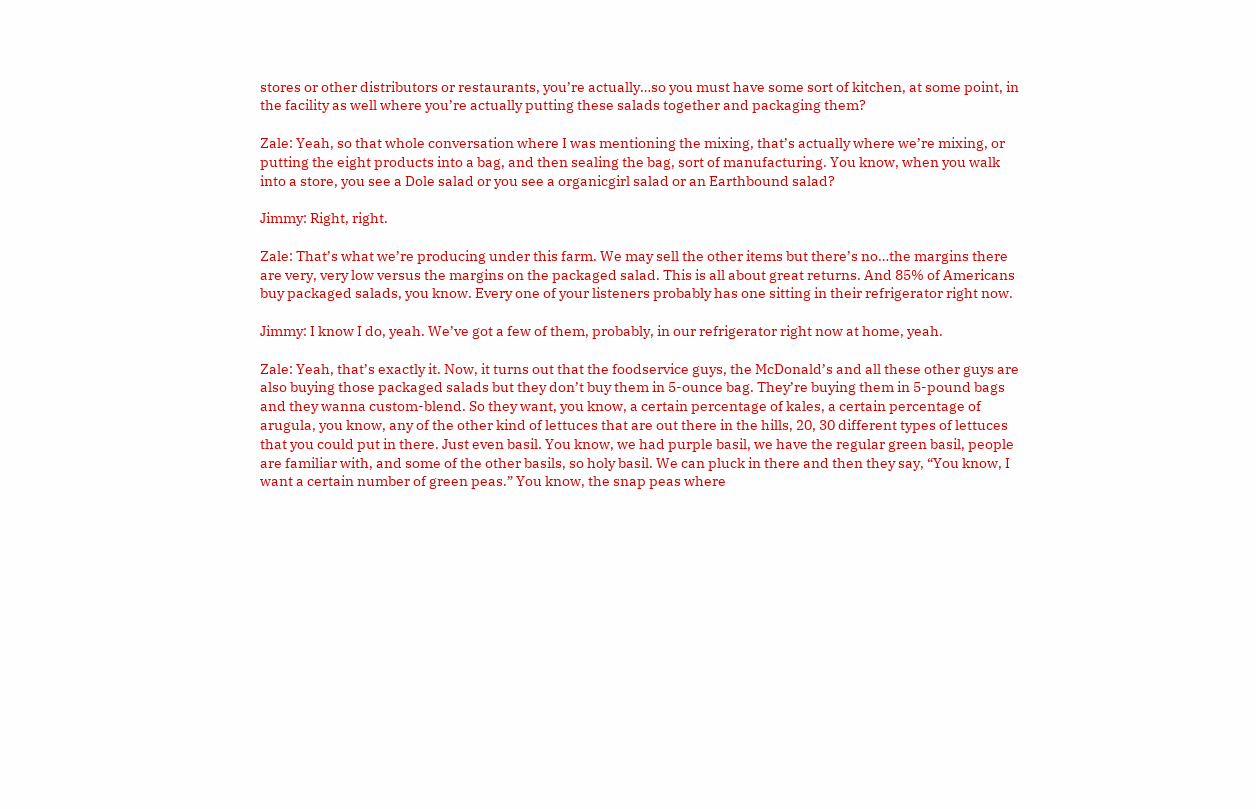stores or other distributors or restaurants, you’re actually…so you must have some sort of kitchen, at some point, in the facility as well where you’re actually putting these salads together and packaging them?

Zale: Yeah, so that whole conversation where I was mentioning the mixing, that’s actually where we’re mixing, or putting the eight products into a bag, and then sealing the bag, sort of manufacturing. You know, when you walk into a store, you see a Dole salad or you see a organicgirl salad or an Earthbound salad?

Jimmy: Right, right.

Zale: That’s what we’re producing under this farm. We may sell the other items but there’s no…the margins there are very, very low versus the margins on the packaged salad. This is all about great returns. And 85% of Americans buy packaged salads, you know. Every one of your listeners probably has one sitting in their refrigerator right now.

Jimmy: I know I do, yeah. We’ve got a few of them, probably, in our refrigerator right now at home, yeah.

Zale: Yeah, that’s exactly it. Now, it turns out that the foodservice guys, the McDonald’s and all these other guys are also buying those packaged salads but they don’t buy them in 5-ounce bag. They’re buying them in 5-pound bags and they wanna custom-blend. So they want, you know, a certain percentage of kales, a certain percentage of arugula, you know, any of the other kind of lettuces that are out there in the hills, 20, 30 different types of lettuces that you could put in there. Just even basil. You know, we had purple basil, we have the regular green basil, people are familiar with, and some of the other basils, so holy basil. We can pluck in there and then they say, “You know, I want a certain number of green peas.” You know, the snap peas where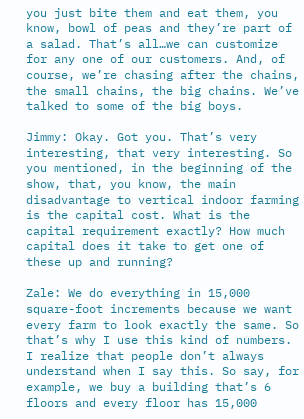you just bite them and eat them, you know, bowl of peas and they’re part of a salad. That’s all…we can customize for any one of our customers. And, of course, we’re chasing after the chains, the small chains, the big chains. We’ve talked to some of the big boys.

Jimmy: Okay. Got you. That’s very interesting, that very interesting. So you mentioned, in the beginning of the show, that, you know, the main disadvantage to vertical indoor farming is the capital cost. What is the capital requirement exactly? How much capital does it take to get one of these up and running?

Zale: We do everything in 15,000 square-foot increments because we want every farm to look exactly the same. So that’s why I use this kind of numbers. I realize that people don’t always understand when I say this. So say, for example, we buy a building that’s 6 floors and every floor has 15,000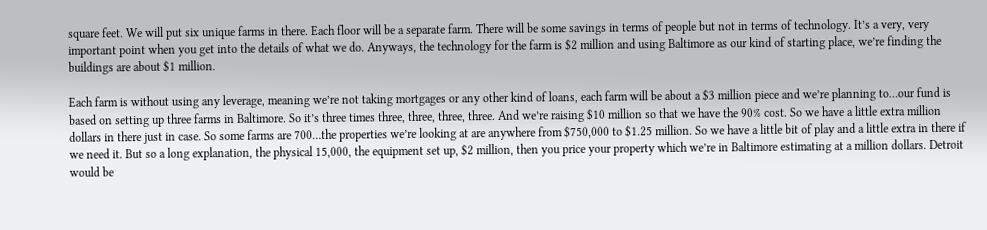square feet. We will put six unique farms in there. Each floor will be a separate farm. There will be some savings in terms of people but not in terms of technology. It’s a very, very important point when you get into the details of what we do. Anyways, the technology for the farm is $2 million and using Baltimore as our kind of starting place, we’re finding the buildings are about $1 million.

Each farm is without using any leverage, meaning we’re not taking mortgages or any other kind of loans, each farm will be about a $3 million piece and we’re planning to…our fund is based on setting up three farms in Baltimore. So it’s three times three, three, three, three. And we’re raising $10 million so that we have the 90% cost. So we have a little extra million dollars in there just in case. So some farms are 700…the properties we’re looking at are anywhere from $750,000 to $1.25 million. So we have a little bit of play and a little extra in there if we need it. But so a long explanation, the physical 15,000, the equipment set up, $2 million, then you price your property which we’re in Baltimore estimating at a million dollars. Detroit would be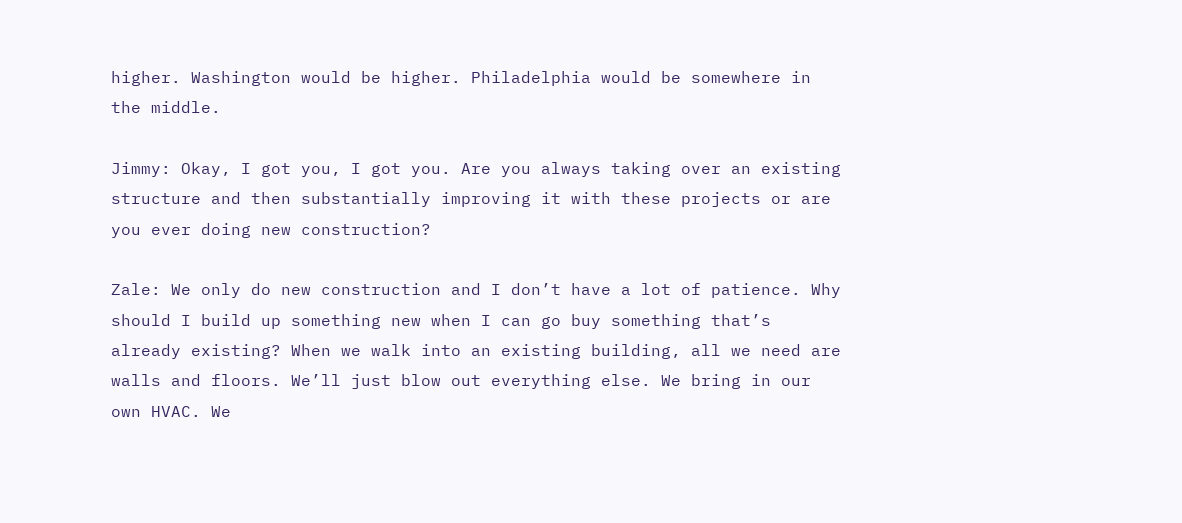higher. Washington would be higher. Philadelphia would be somewhere in the middle.

Jimmy: Okay, I got you, I got you. Are you always taking over an existing structure and then substantially improving it with these projects or are you ever doing new construction?

Zale: We only do new construction and I don’t have a lot of patience. Why should I build up something new when I can go buy something that’s already existing? When we walk into an existing building, all we need are walls and floors. We’ll just blow out everything else. We bring in our own HVAC. We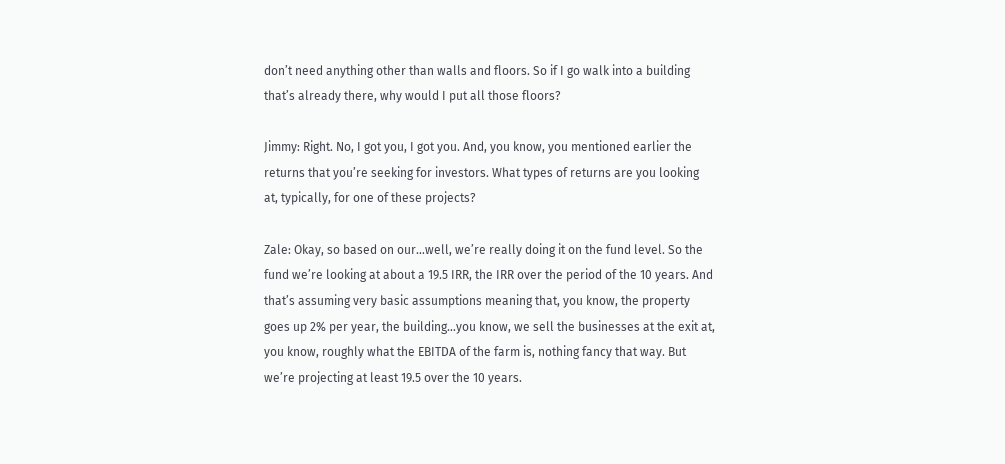don’t need anything other than walls and floors. So if I go walk into a building that’s already there, why would I put all those floors?

Jimmy: Right. No, I got you, I got you. And, you know, you mentioned earlier the returns that you’re seeking for investors. What types of returns are you looking at, typically, for one of these projects?

Zale: Okay, so based on our…well, we’re really doing it on the fund level. So the fund we’re looking at about a 19.5 IRR, the IRR over the period of the 10 years. And that’s assuming very basic assumptions meaning that, you know, the property goes up 2% per year, the building…you know, we sell the businesses at the exit at, you know, roughly what the EBITDA of the farm is, nothing fancy that way. But we’re projecting at least 19.5 over the 10 years.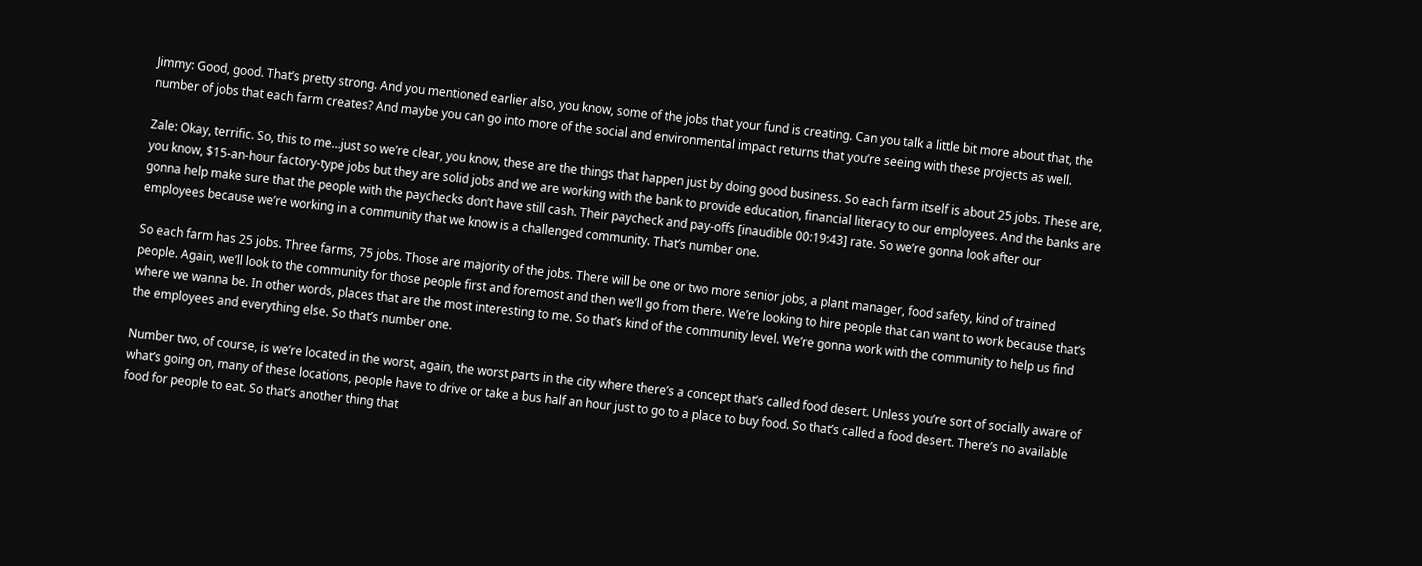Jimmy: Good, good. That’s pretty strong. And you mentioned earlier also, you know, some of the jobs that your fund is creating. Can you talk a little bit more about that, the number of jobs that each farm creates? And maybe you can go into more of the social and environmental impact returns that you’re seeing with these projects as well.

Zale: Okay, terrific. So, this to me…just so we’re clear, you know, these are the things that happen just by doing good business. So each farm itself is about 25 jobs. These are, you know, $15-an-hour factory-type jobs but they are solid jobs and we are working with the bank to provide education, financial literacy to our employees. And the banks are gonna help make sure that the people with the paychecks don’t have still cash. Their paycheck and pay-offs [inaudible 00:19:43] rate. So we’re gonna look after our employees because we’re working in a community that we know is a challenged community. That’s number one.

So each farm has 25 jobs. Three farms, 75 jobs. Those are majority of the jobs. There will be one or two more senior jobs, a plant manager, food safety, kind of trained people. Again, we’ll look to the community for those people first and foremost and then we’ll go from there. We’re looking to hire people that can want to work because that’s where we wanna be. In other words, places that are the most interesting to me. So that’s kind of the community level. We’re gonna work with the community to help us find the employees and everything else. So that’s number one.

Number two, of course, is we’re located in the worst, again, the worst parts in the city where there’s a concept that’s called food desert. Unless you’re sort of socially aware of what’s going on, many of these locations, people have to drive or take a bus half an hour just to go to a place to buy food. So that’s called a food desert. There’s no available food for people to eat. So that’s another thing that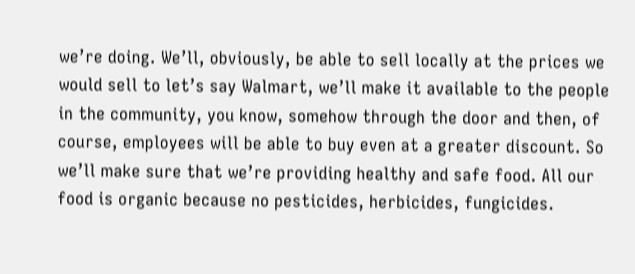we’re doing. We’ll, obviously, be able to sell locally at the prices we would sell to let’s say Walmart, we’ll make it available to the people in the community, you know, somehow through the door and then, of course, employees will be able to buy even at a greater discount. So we’ll make sure that we’re providing healthy and safe food. All our food is organic because no pesticides, herbicides, fungicides.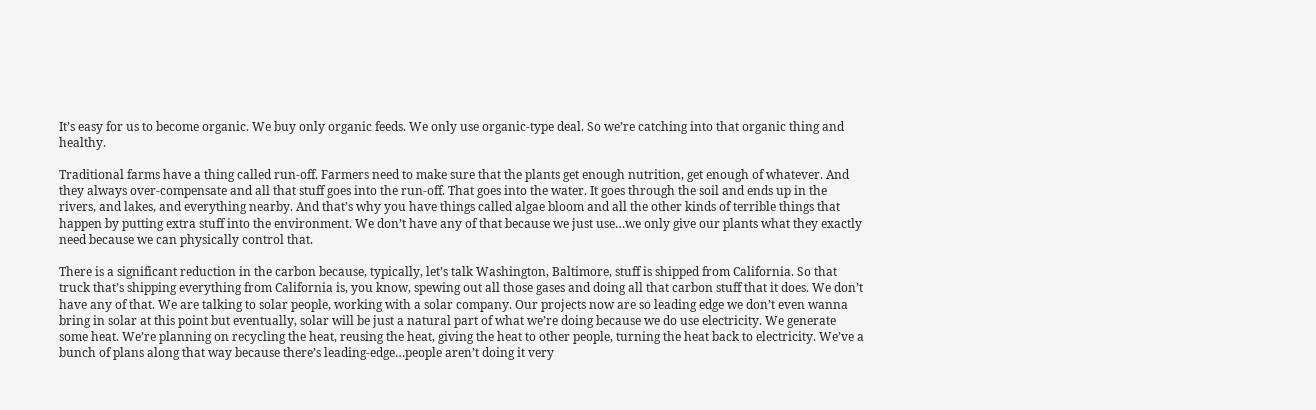It’s easy for us to become organic. We buy only organic feeds. We only use organic-type deal. So we’re catching into that organic thing and healthy.

Traditional farms have a thing called run-off. Farmers need to make sure that the plants get enough nutrition, get enough of whatever. And they always over-compensate and all that stuff goes into the run-off. That goes into the water. It goes through the soil and ends up in the rivers, and lakes, and everything nearby. And that’s why you have things called algae bloom and all the other kinds of terrible things that happen by putting extra stuff into the environment. We don’t have any of that because we just use…we only give our plants what they exactly need because we can physically control that.

There is a significant reduction in the carbon because, typically, let’s talk Washington, Baltimore, stuff is shipped from California. So that truck that’s shipping everything from California is, you know, spewing out all those gases and doing all that carbon stuff that it does. We don’t have any of that. We are talking to solar people, working with a solar company. Our projects now are so leading edge we don’t even wanna bring in solar at this point but eventually, solar will be just a natural part of what we’re doing because we do use electricity. We generate some heat. We’re planning on recycling the heat, reusing the heat, giving the heat to other people, turning the heat back to electricity. We’ve a bunch of plans along that way because there’s leading-edge…people aren’t doing it very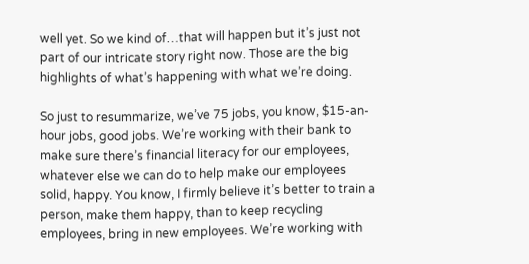well yet. So we kind of…that will happen but it’s just not part of our intricate story right now. Those are the big highlights of what’s happening with what we’re doing.

So just to resummarize, we’ve 75 jobs, you know, $15-an-hour jobs, good jobs. We’re working with their bank to make sure there’s financial literacy for our employees, whatever else we can do to help make our employees solid, happy. You know, I firmly believe it’s better to train a person, make them happy, than to keep recycling employees, bring in new employees. We’re working with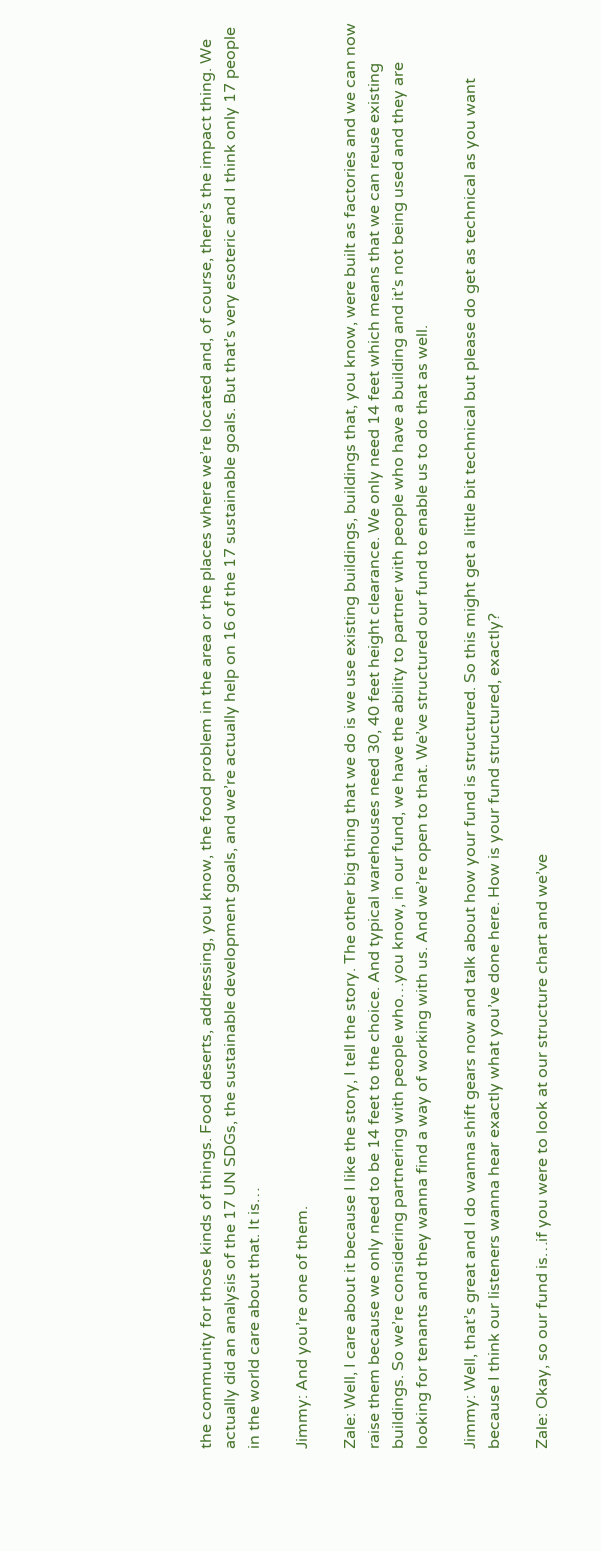the community for those kinds of things. Food deserts, addressing, you know, the food problem in the area or the places where we’re located and, of course, there’s the impact thing. We actually did an analysis of the 17 UN SDGs, the sustainable development goals, and we’re actually help on 16 of the 17 sustainable goals. But that’s very esoteric and I think only 17 people in the world care about that. It is…

Jimmy: And you’re one of them.

Zale: Well, I care about it because I like the story, I tell the story. The other big thing that we do is we use existing buildings, buildings that, you know, were built as factories and we can now raise them because we only need to be 14 feet to the choice. And typical warehouses need 30, 40 feet height clearance. We only need 14 feet which means that we can reuse existing buildings. So we’re considering partnering with people who…you know, in our fund, we have the ability to partner with people who have a building and it’s not being used and they are looking for tenants and they wanna find a way of working with us. And we’re open to that. We’ve structured our fund to enable us to do that as well.

Jimmy: Well, that’s great and I do wanna shift gears now and talk about how your fund is structured. So this might get a little bit technical but please do get as technical as you want because I think our listeners wanna hear exactly what you’ve done here. How is your fund structured, exactly?

Zale: Okay, so our fund is…if you were to look at our structure chart and we’ve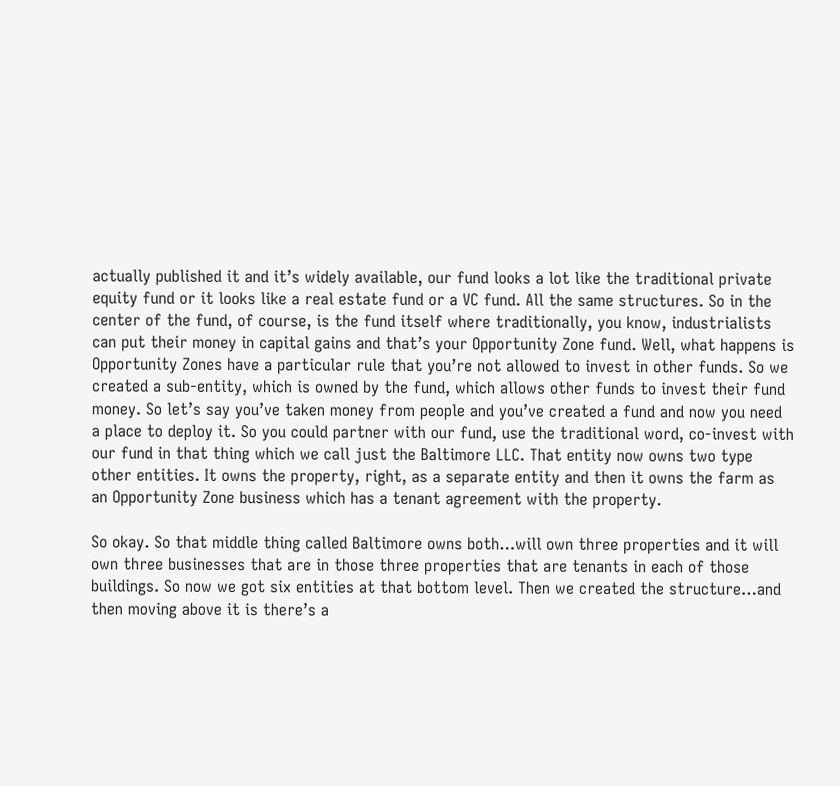actually published it and it’s widely available, our fund looks a lot like the traditional private equity fund or it looks like a real estate fund or a VC fund. All the same structures. So in the center of the fund, of course, is the fund itself where traditionally, you know, industrialists can put their money in capital gains and that’s your Opportunity Zone fund. Well, what happens is Opportunity Zones have a particular rule that you’re not allowed to invest in other funds. So we created a sub-entity, which is owned by the fund, which allows other funds to invest their fund money. So let’s say you’ve taken money from people and you’ve created a fund and now you need a place to deploy it. So you could partner with our fund, use the traditional word, co-invest with our fund in that thing which we call just the Baltimore LLC. That entity now owns two type other entities. It owns the property, right, as a separate entity and then it owns the farm as an Opportunity Zone business which has a tenant agreement with the property.

So okay. So that middle thing called Baltimore owns both…will own three properties and it will own three businesses that are in those three properties that are tenants in each of those buildings. So now we got six entities at that bottom level. Then we created the structure…and then moving above it is there’s a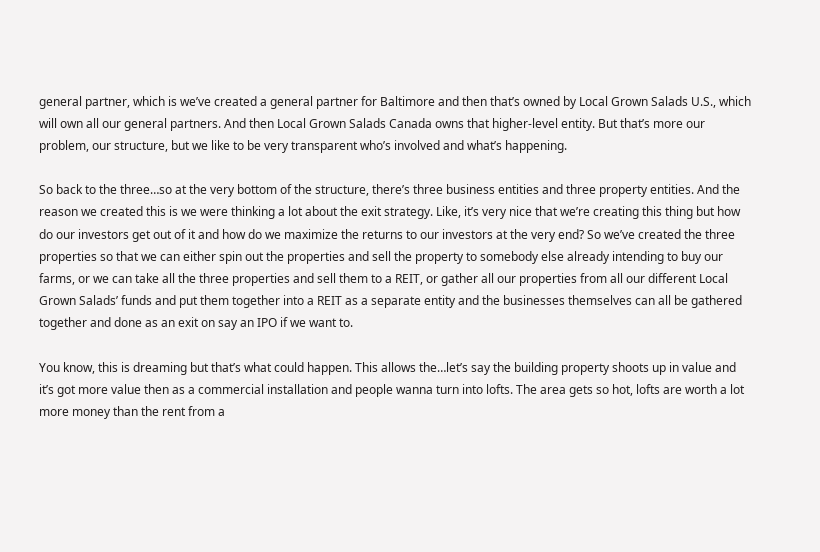general partner, which is we’ve created a general partner for Baltimore and then that’s owned by Local Grown Salads U.S., which will own all our general partners. And then Local Grown Salads Canada owns that higher-level entity. But that’s more our problem, our structure, but we like to be very transparent who’s involved and what’s happening.

So back to the three…so at the very bottom of the structure, there’s three business entities and three property entities. And the reason we created this is we were thinking a lot about the exit strategy. Like, it’s very nice that we’re creating this thing but how do our investors get out of it and how do we maximize the returns to our investors at the very end? So we’ve created the three properties so that we can either spin out the properties and sell the property to somebody else already intending to buy our farms, or we can take all the three properties and sell them to a REIT, or gather all our properties from all our different Local Grown Salads’ funds and put them together into a REIT as a separate entity and the businesses themselves can all be gathered together and done as an exit on say an IPO if we want to.

You know, this is dreaming but that’s what could happen. This allows the…let’s say the building property shoots up in value and it’s got more value then as a commercial installation and people wanna turn into lofts. The area gets so hot, lofts are worth a lot more money than the rent from a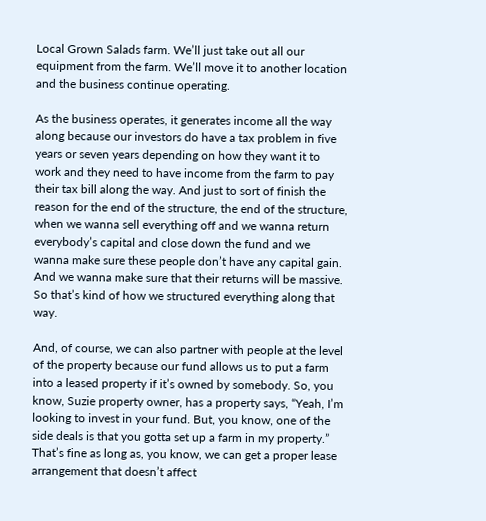Local Grown Salads farm. We’ll just take out all our equipment from the farm. We’ll move it to another location and the business continue operating.

As the business operates, it generates income all the way along because our investors do have a tax problem in five years or seven years depending on how they want it to work and they need to have income from the farm to pay their tax bill along the way. And just to sort of finish the reason for the end of the structure, the end of the structure, when we wanna sell everything off and we wanna return everybody’s capital and close down the fund and we wanna make sure these people don’t have any capital gain. And we wanna make sure that their returns will be massive. So that’s kind of how we structured everything along that way.

And, of course, we can also partner with people at the level of the property because our fund allows us to put a farm into a leased property if it’s owned by somebody. So, you know, Suzie property owner, has a property says, “Yeah, I’m looking to invest in your fund. But, you know, one of the side deals is that you gotta set up a farm in my property.” That’s fine as long as, you know, we can get a proper lease arrangement that doesn’t affect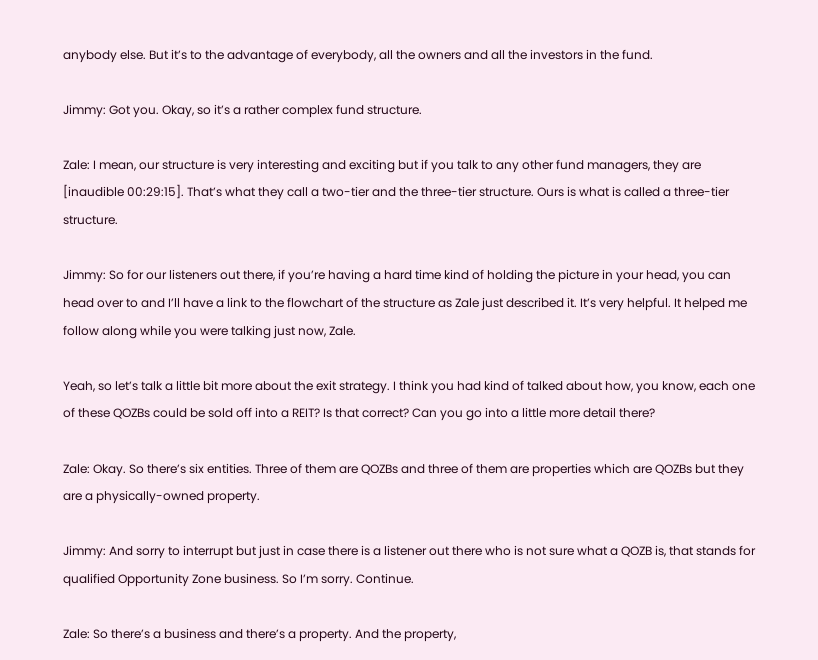anybody else. But it’s to the advantage of everybody, all the owners and all the investors in the fund.

Jimmy: Got you. Okay, so it’s a rather complex fund structure.

Zale: I mean, our structure is very interesting and exciting but if you talk to any other fund managers, they are [inaudible 00:29:15]. That’s what they call a two-tier and the three-tier structure. Ours is what is called a three-tier structure.

Jimmy: So for our listeners out there, if you’re having a hard time kind of holding the picture in your head, you can head over to and I’ll have a link to the flowchart of the structure as Zale just described it. It’s very helpful. It helped me follow along while you were talking just now, Zale.

Yeah, so let’s talk a little bit more about the exit strategy. I think you had kind of talked about how, you know, each one of these QOZBs could be sold off into a REIT? Is that correct? Can you go into a little more detail there?

Zale: Okay. So there’s six entities. Three of them are QOZBs and three of them are properties which are QOZBs but they are a physically-owned property.

Jimmy: And sorry to interrupt but just in case there is a listener out there who is not sure what a QOZB is, that stands for qualified Opportunity Zone business. So I’m sorry. Continue.

Zale: So there’s a business and there’s a property. And the property,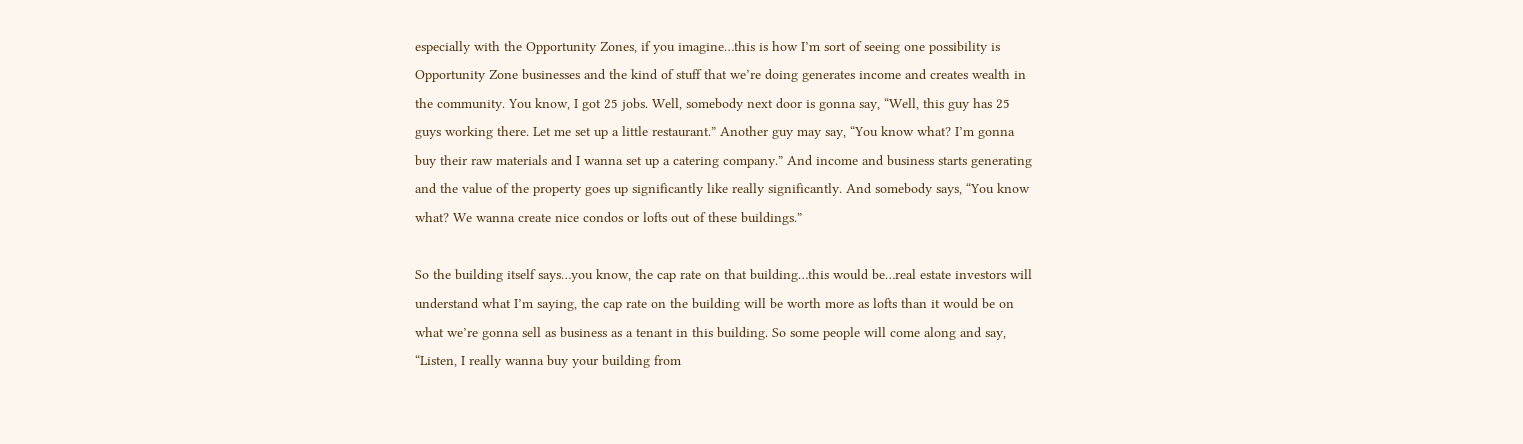especially with the Opportunity Zones, if you imagine…this is how I’m sort of seeing one possibility is Opportunity Zone businesses and the kind of stuff that we’re doing generates income and creates wealth in the community. You know, I got 25 jobs. Well, somebody next door is gonna say, “Well, this guy has 25 guys working there. Let me set up a little restaurant.” Another guy may say, “You know what? I’m gonna buy their raw materials and I wanna set up a catering company.” And income and business starts generating and the value of the property goes up significantly like really significantly. And somebody says, “You know what? We wanna create nice condos or lofts out of these buildings.”

So the building itself says…you know, the cap rate on that building…this would be…real estate investors will understand what I’m saying, the cap rate on the building will be worth more as lofts than it would be on what we’re gonna sell as business as a tenant in this building. So some people will come along and say, “Listen, I really wanna buy your building from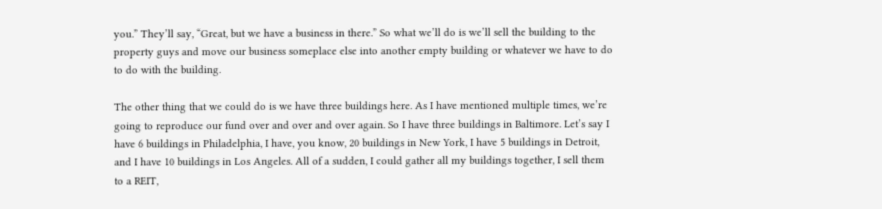you.” They’ll say, “Great, but we have a business in there.” So what we’ll do is we’ll sell the building to the property guys and move our business someplace else into another empty building or whatever we have to do to do with the building.

The other thing that we could do is we have three buildings here. As I have mentioned multiple times, we’re going to reproduce our fund over and over and over again. So I have three buildings in Baltimore. Let’s say I have 6 buildings in Philadelphia, I have, you know, 20 buildings in New York, I have 5 buildings in Detroit, and I have 10 buildings in Los Angeles. All of a sudden, I could gather all my buildings together, I sell them to a REIT,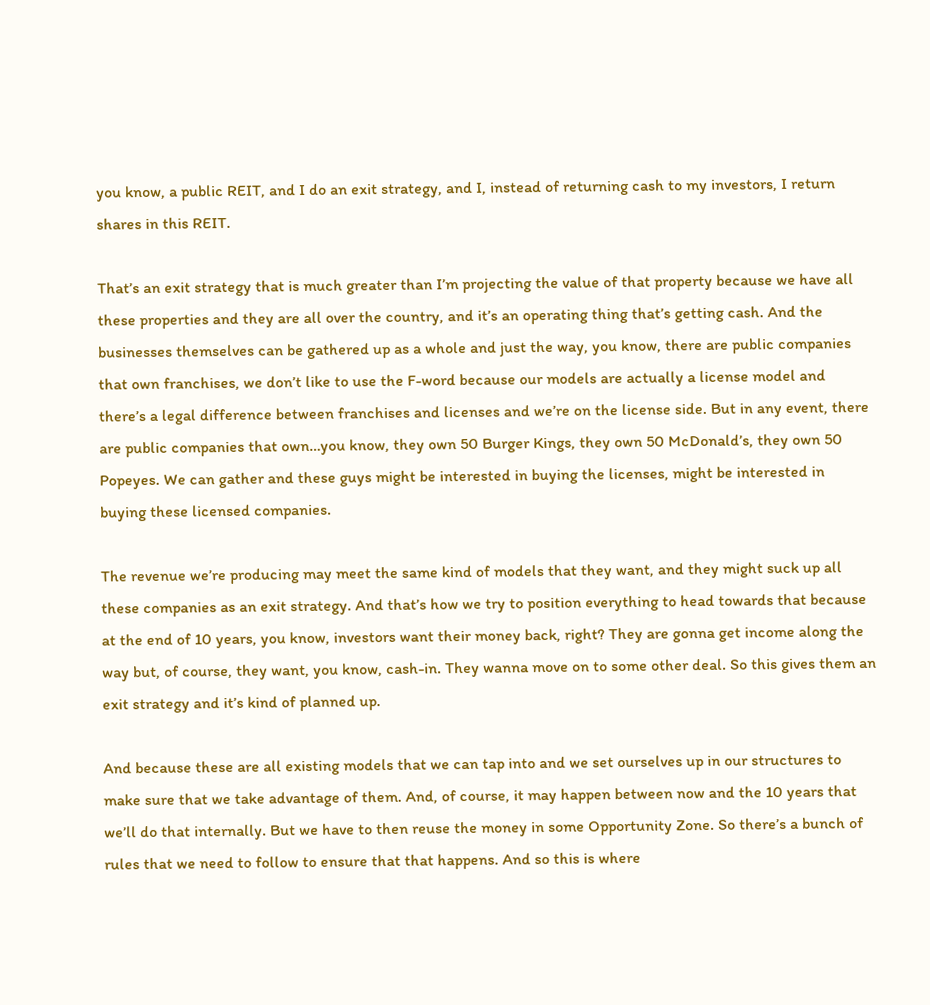you know, a public REIT, and I do an exit strategy, and I, instead of returning cash to my investors, I return shares in this REIT.

That’s an exit strategy that is much greater than I’m projecting the value of that property because we have all these properties and they are all over the country, and it’s an operating thing that’s getting cash. And the businesses themselves can be gathered up as a whole and just the way, you know, there are public companies that own franchises, we don’t like to use the F-word because our models are actually a license model and there’s a legal difference between franchises and licenses and we’re on the license side. But in any event, there are public companies that own…you know, they own 50 Burger Kings, they own 50 McDonald’s, they own 50 Popeyes. We can gather and these guys might be interested in buying the licenses, might be interested in buying these licensed companies.

The revenue we’re producing may meet the same kind of models that they want, and they might suck up all these companies as an exit strategy. And that’s how we try to position everything to head towards that because at the end of 10 years, you know, investors want their money back, right? They are gonna get income along the way but, of course, they want, you know, cash-in. They wanna move on to some other deal. So this gives them an exit strategy and it’s kind of planned up.

And because these are all existing models that we can tap into and we set ourselves up in our structures to make sure that we take advantage of them. And, of course, it may happen between now and the 10 years that we’ll do that internally. But we have to then reuse the money in some Opportunity Zone. So there’s a bunch of rules that we need to follow to ensure that that happens. And so this is where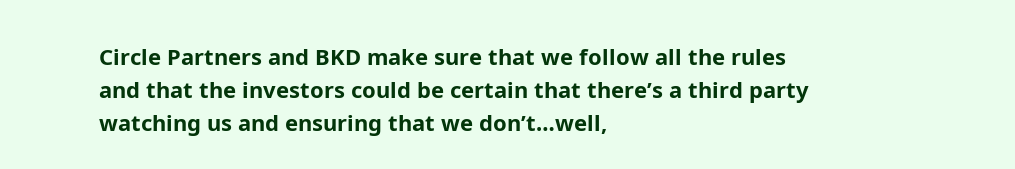Circle Partners and BKD make sure that we follow all the rules and that the investors could be certain that there’s a third party watching us and ensuring that we don’t…well,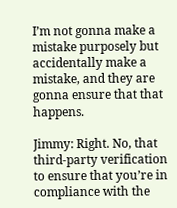I’m not gonna make a mistake purposely but accidentally make a mistake, and they are gonna ensure that that happens.

Jimmy: Right. No, that third-party verification to ensure that you’re in compliance with the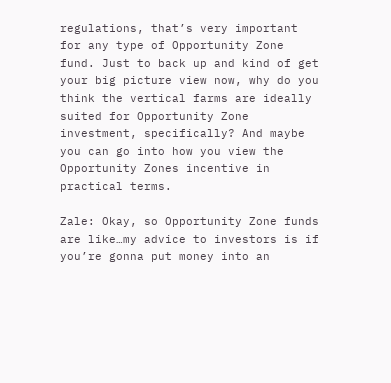regulations, that’s very important for any type of Opportunity Zone fund. Just to back up and kind of get your big picture view now, why do you think the vertical farms are ideally suited for Opportunity Zone investment, specifically? And maybe you can go into how you view the Opportunity Zones incentive in practical terms.

Zale: Okay, so Opportunity Zone funds are like…my advice to investors is if you’re gonna put money into an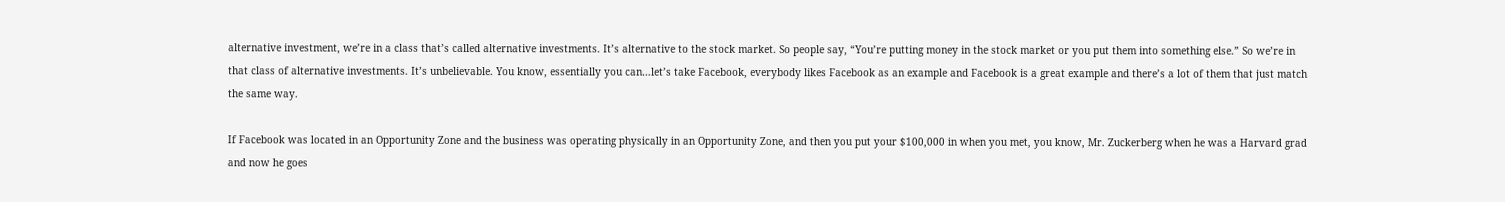alternative investment, we’re in a class that’s called alternative investments. It’s alternative to the stock market. So people say, “You’re putting money in the stock market or you put them into something else.” So we’re in that class of alternative investments. It’s unbelievable. You know, essentially you can…let’s take Facebook, everybody likes Facebook as an example and Facebook is a great example and there’s a lot of them that just match the same way.

If Facebook was located in an Opportunity Zone and the business was operating physically in an Opportunity Zone, and then you put your $100,000 in when you met, you know, Mr. Zuckerberg when he was a Harvard grad and now he goes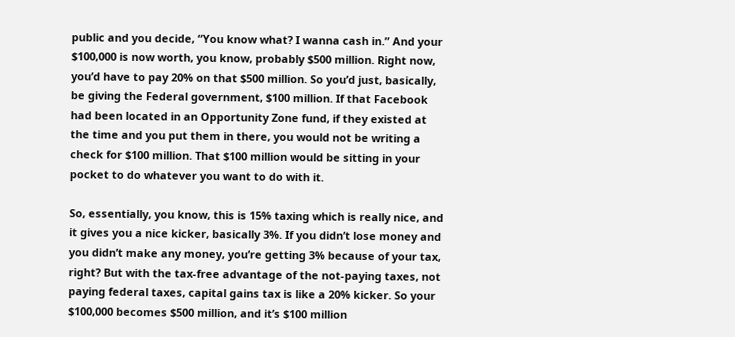public and you decide, “You know what? I wanna cash in.” And your $100,000 is now worth, you know, probably $500 million. Right now, you’d have to pay 20% on that $500 million. So you’d just, basically, be giving the Federal government, $100 million. If that Facebook had been located in an Opportunity Zone fund, if they existed at the time and you put them in there, you would not be writing a check for $100 million. That $100 million would be sitting in your pocket to do whatever you want to do with it.

So, essentially, you know, this is 15% taxing which is really nice, and it gives you a nice kicker, basically 3%. If you didn’t lose money and you didn’t make any money, you’re getting 3% because of your tax, right? But with the tax-free advantage of the not-paying taxes, not paying federal taxes, capital gains tax is like a 20% kicker. So your $100,000 becomes $500 million, and it’s $100 million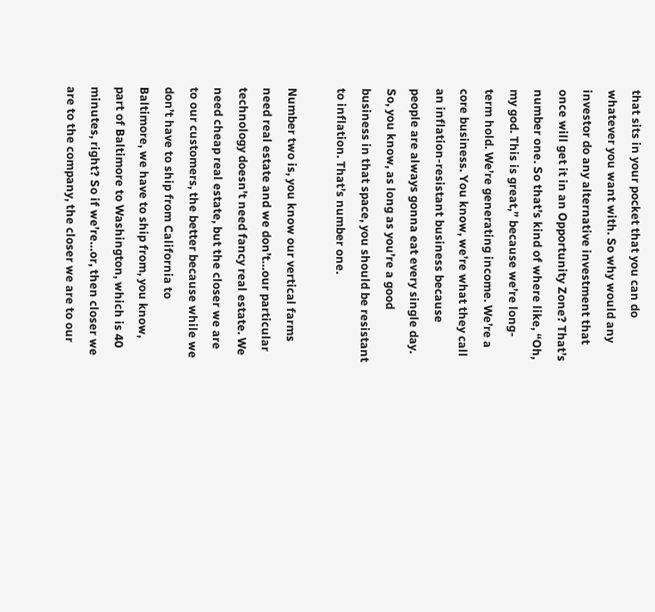that sits in your pocket that you can do whatever you want with. So why would any investor do any alternative investment that once will get it in an Opportunity Zone? That’s number one. So that’s kind of where like, “Oh, my god. This is great,” because we’re long-term hold. We’re generating income. We’re a core business. You know, we’re what they call an inflation-resistant business because people are always gonna eat every single day. So, you know, as long as you’re a good business in that space, you should be resistant to inflation. That’s number one.

Number two is, you know our vertical farms need real estate and we don’t…our particular technology doesn’t need fancy real estate. We need cheap real estate, but the closer we are to our customers, the better because while we don’t have to ship from California to Baltimore, we have to ship from, you know, part of Baltimore to Washington, which is 40 minutes, right? So if we’re…or, then closer we are to the company, the closer we are to our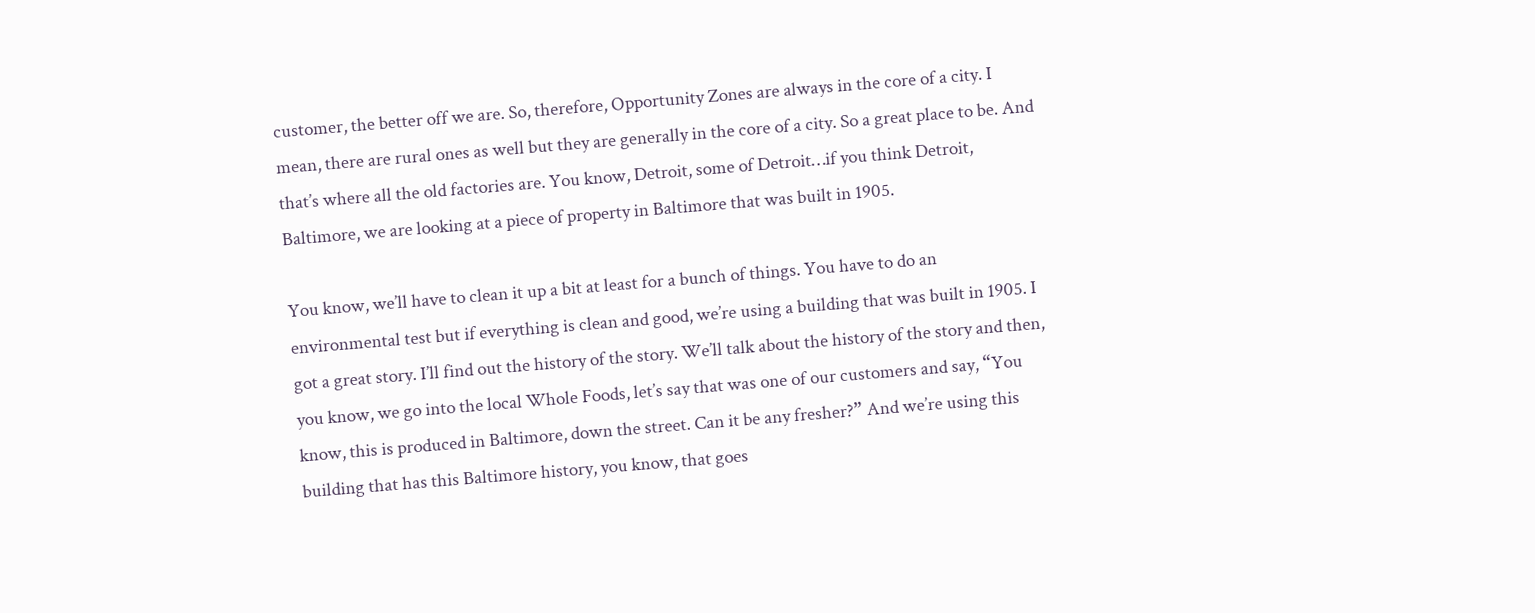customer, the better off we are. So, therefore, Opportunity Zones are always in the core of a city. I mean, there are rural ones as well but they are generally in the core of a city. So a great place to be. And that’s where all the old factories are. You know, Detroit, some of Detroit…if you think Detroit, Baltimore, we are looking at a piece of property in Baltimore that was built in 1905.

You know, we’ll have to clean it up a bit at least for a bunch of things. You have to do an environmental test but if everything is clean and good, we’re using a building that was built in 1905. I got a great story. I’ll find out the history of the story. We’ll talk about the history of the story and then, you know, we go into the local Whole Foods, let’s say that was one of our customers and say, “You know, this is produced in Baltimore, down the street. Can it be any fresher?” And we’re using this building that has this Baltimore history, you know, that goes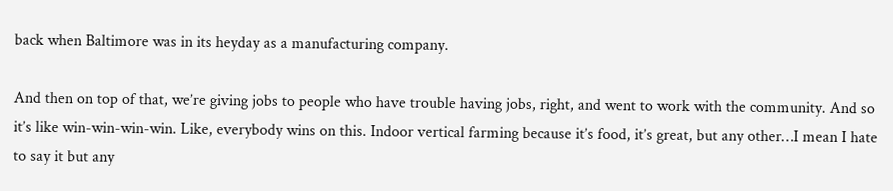back when Baltimore was in its heyday as a manufacturing company.

And then on top of that, we’re giving jobs to people who have trouble having jobs, right, and went to work with the community. And so it’s like win-win-win-win. Like, everybody wins on this. Indoor vertical farming because it’s food, it’s great, but any other…I mean I hate to say it but any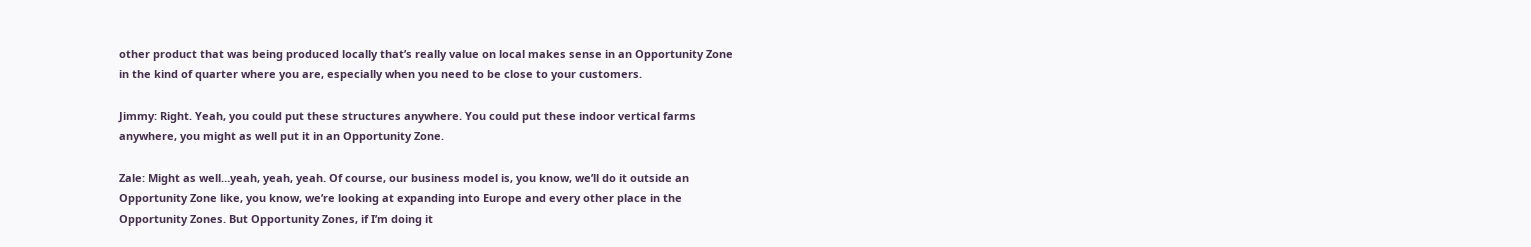other product that was being produced locally that’s really value on local makes sense in an Opportunity Zone in the kind of quarter where you are, especially when you need to be close to your customers.

Jimmy: Right. Yeah, you could put these structures anywhere. You could put these indoor vertical farms anywhere, you might as well put it in an Opportunity Zone.

Zale: Might as well…yeah, yeah, yeah. Of course, our business model is, you know, we’ll do it outside an Opportunity Zone like, you know, we’re looking at expanding into Europe and every other place in the Opportunity Zones. But Opportunity Zones, if I’m doing it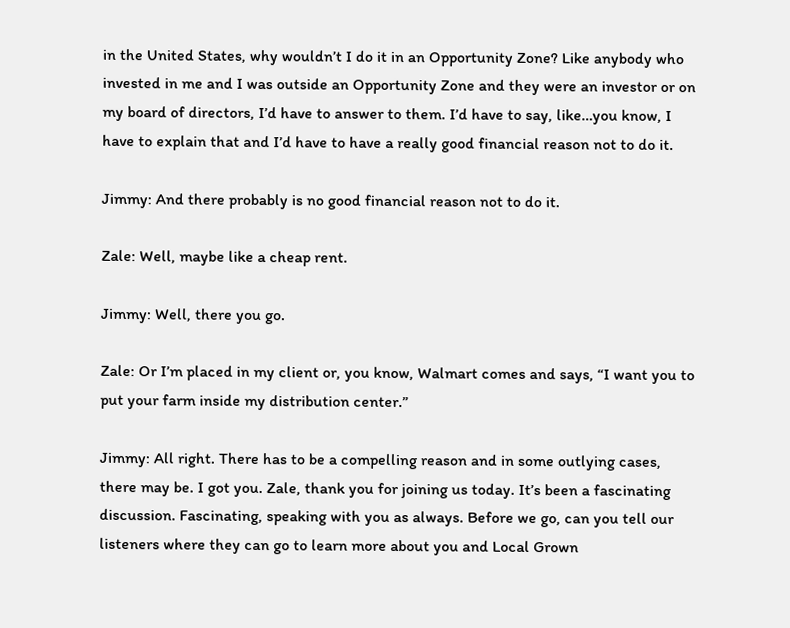in the United States, why wouldn’t I do it in an Opportunity Zone? Like anybody who invested in me and I was outside an Opportunity Zone and they were an investor or on my board of directors, I’d have to answer to them. I’d have to say, like…you know, I have to explain that and I’d have to have a really good financial reason not to do it.

Jimmy: And there probably is no good financial reason not to do it.

Zale: Well, maybe like a cheap rent.

Jimmy: Well, there you go.

Zale: Or I’m placed in my client or, you know, Walmart comes and says, “I want you to put your farm inside my distribution center.”

Jimmy: All right. There has to be a compelling reason and in some outlying cases, there may be. I got you. Zale, thank you for joining us today. It’s been a fascinating discussion. Fascinating, speaking with you as always. Before we go, can you tell our listeners where they can go to learn more about you and Local Grown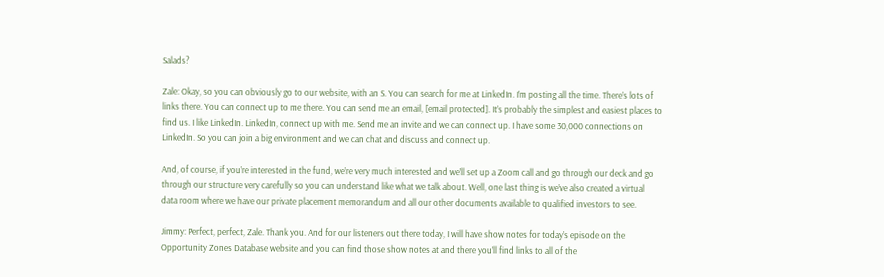Salads?

Zale: Okay, so you can obviously go to our website, with an S. You can search for me at LinkedIn. I’m posting all the time. There’s lots of links there. You can connect up to me there. You can send me an email, [email protected]. It’s probably the simplest and easiest places to find us. I like LinkedIn. LinkedIn, connect up with me. Send me an invite and we can connect up. I have some 30,000 connections on LinkedIn. So you can join a big environment and we can chat and discuss and connect up.

And, of course, if you’re interested in the fund, we’re very much interested and we’ll set up a Zoom call and go through our deck and go through our structure very carefully so you can understand like what we talk about. Well, one last thing is we’ve also created a virtual data room where we have our private placement memorandum and all our other documents available to qualified investors to see.

Jimmy: Perfect, perfect, Zale. Thank you. And for our listeners out there today, I will have show notes for today’s episode on the Opportunity Zones Database website and you can find those show notes at and there you’ll find links to all of the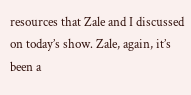resources that Zale and I discussed on today’s show. Zale, again, it’s been a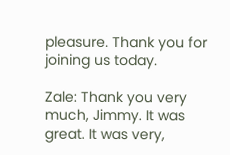pleasure. Thank you for joining us today.

Zale: Thank you very much, Jimmy. It was great. It was very,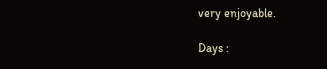very enjoyable.

Days :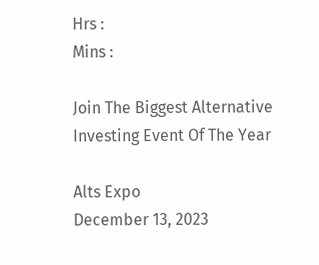Hrs :
Mins :

Join The Biggest Alternative Investing Event Of The Year

Alts Expo
December 13, 2023